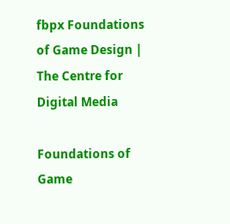fbpx Foundations of Game Design | The Centre for Digital Media

Foundations of Game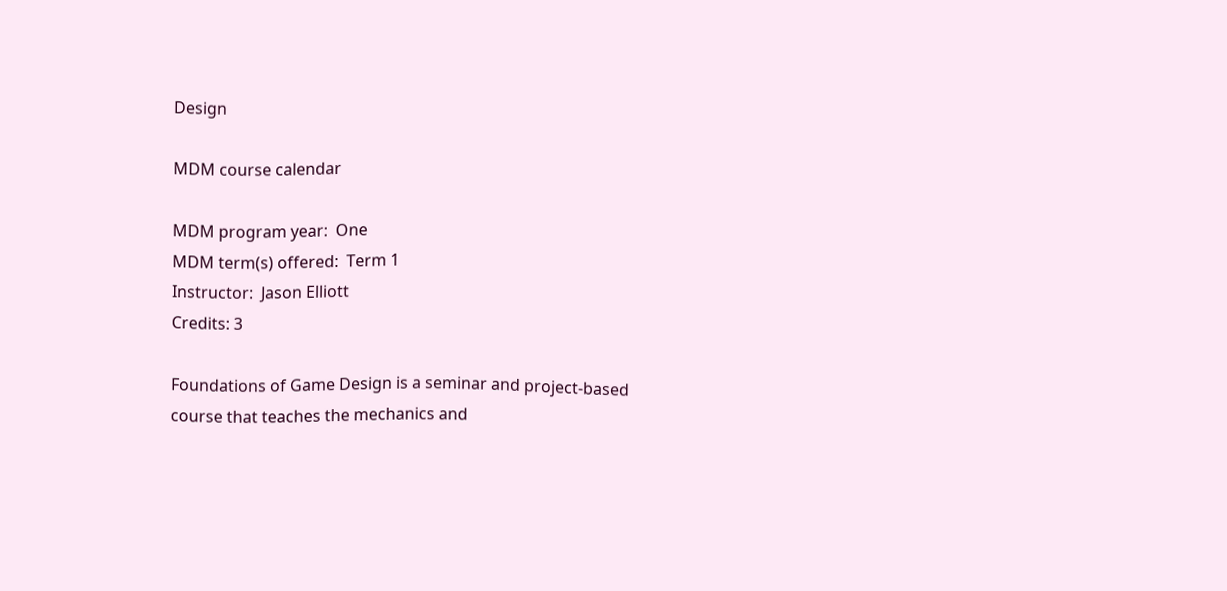Design

MDM course calendar

MDM program year:  One
MDM term(s) offered:  Term 1
Instructor:  Jason Elliott
Credits: 3

Foundations of Game Design is a seminar and project-based course that teaches the mechanics and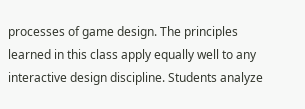processes of game design. The principles learned in this class apply equally well to any interactive design discipline. Students analyze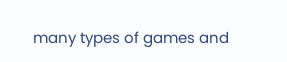many types of games and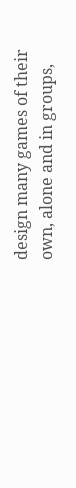design many games of their own, alone and in groups,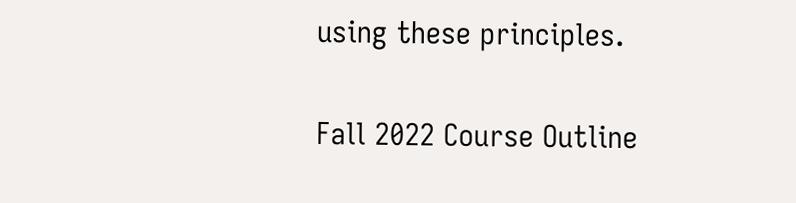using these principles.

Fall 2022 Course Outline